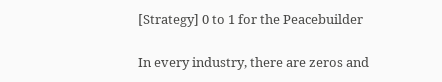[Strategy] 0 to 1 for the Peacebuilder

In every industry, there are zeros and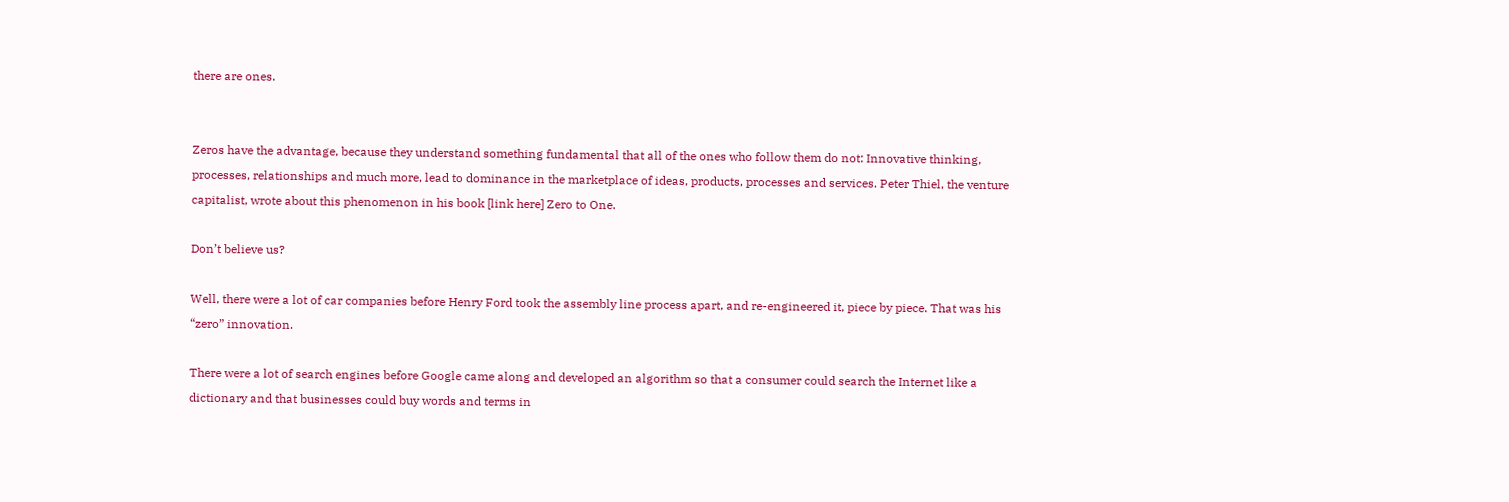there are ones.


Zeros have the advantage, because they understand something fundamental that all of the ones who follow them do not: Innovative thinking, processes, relationships and much more, lead to dominance in the marketplace of ideas, products, processes and services. Peter Thiel, the venture capitalist, wrote about this phenomenon in his book [link here] Zero to One.

Don’t believe us?

Well, there were a lot of car companies before Henry Ford took the assembly line process apart, and re-engineered it, piece by piece. That was his “zero” innovation.

There were a lot of search engines before Google came along and developed an algorithm so that a consumer could search the Internet like a dictionary and that businesses could buy words and terms in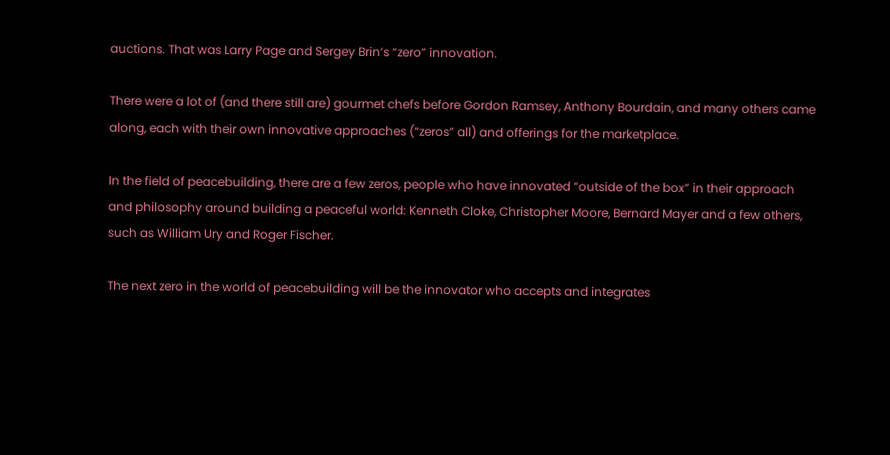auctions. That was Larry Page and Sergey Brin’s “zero” innovation.

There were a lot of (and there still are) gourmet chefs before Gordon Ramsey, Anthony Bourdain, and many others came along, each with their own innovative approaches (“zeros” all) and offerings for the marketplace.

In the field of peacebuilding, there are a few zeros, people who have innovated “outside of the box” in their approach and philosophy around building a peaceful world: Kenneth Cloke, Christopher Moore, Bernard Mayer and a few others, such as William Ury and Roger Fischer.

The next zero in the world of peacebuilding will be the innovator who accepts and integrates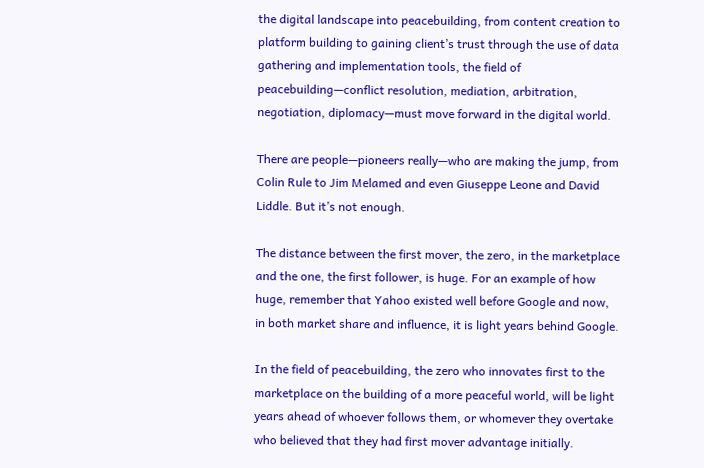the digital landscape into peacebuilding, from content creation to platform building to gaining client’s trust through the use of data gathering and implementation tools, the field of peacebuilding—conflict resolution, mediation, arbitration, negotiation, diplomacy—must move forward in the digital world.

There are people—pioneers really—who are making the jump, from Colin Rule to Jim Melamed and even Giuseppe Leone and David Liddle. But it’s not enough.

The distance between the first mover, the zero, in the marketplace and the one, the first follower, is huge. For an example of how huge, remember that Yahoo existed well before Google and now, in both market share and influence, it is light years behind Google.

In the field of peacebuilding, the zero who innovates first to the marketplace on the building of a more peaceful world, will be light years ahead of whoever follows them, or whomever they overtake who believed that they had first mover advantage initially.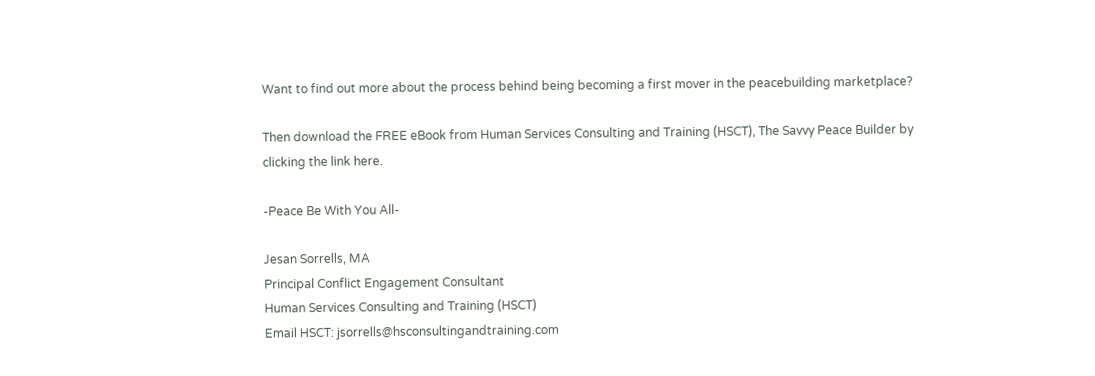Want to find out more about the process behind being becoming a first mover in the peacebuilding marketplace?

Then download the FREE eBook from Human Services Consulting and Training (HSCT), The Savvy Peace Builder by clicking the link here.

-Peace Be With You All-

Jesan Sorrells, MA
Principal Conflict Engagement Consultant
Human Services Consulting and Training (HSCT)
Email HSCT: jsorrells@hsconsultingandtraining.com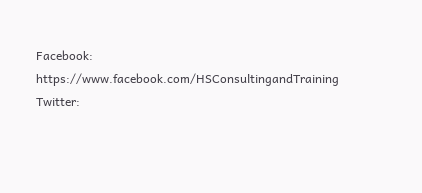Facebook: https://www.facebook.com/HSConsultingandTraining
Twitter: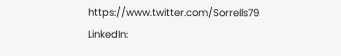https://www.twitter.com/Sorrells79
LinkedIn: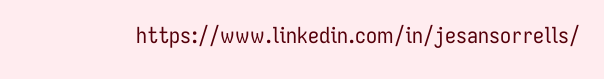https://www.linkedin.com/in/jesansorrells/